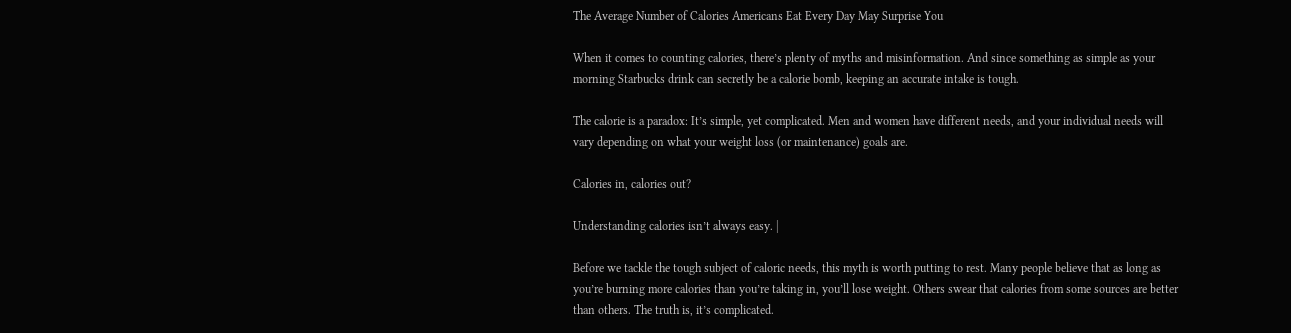The Average Number of Calories Americans Eat Every Day May Surprise You

When it comes to counting calories, there’s plenty of myths and misinformation. And since something as simple as your morning Starbucks drink can secretly be a calorie bomb, keeping an accurate intake is tough.

The calorie is a paradox: It’s simple, yet complicated. Men and women have different needs, and your individual needs will vary depending on what your weight loss (or maintenance) goals are.

Calories in, calories out?

Understanding calories isn’t always easy. |

Before we tackle the tough subject of caloric needs, this myth is worth putting to rest. Many people believe that as long as you’re burning more calories than you’re taking in, you’ll lose weight. Others swear that calories from some sources are better than others. The truth is, it’s complicated.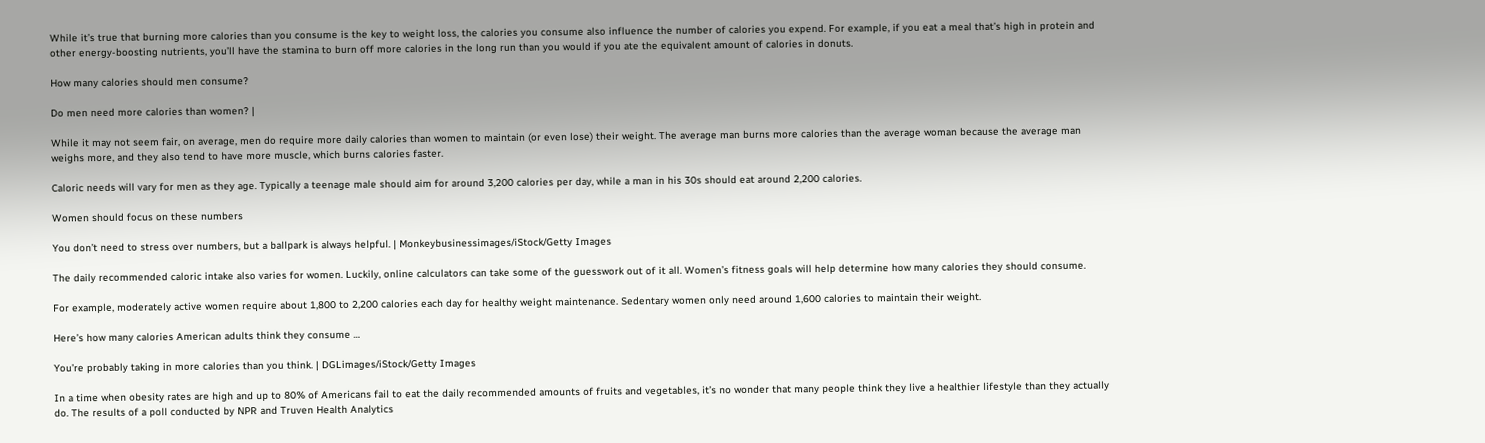While it’s true that burning more calories than you consume is the key to weight loss, the calories you consume also influence the number of calories you expend. For example, if you eat a meal that’s high in protein and other energy-boosting nutrients, you’ll have the stamina to burn off more calories in the long run than you would if you ate the equivalent amount of calories in donuts.

How many calories should men consume?

Do men need more calories than women? |

While it may not seem fair, on average, men do require more daily calories than women to maintain (or even lose) their weight. The average man burns more calories than the average woman because the average man weighs more, and they also tend to have more muscle, which burns calories faster.

Caloric needs will vary for men as they age. Typically a teenage male should aim for around 3,200 calories per day, while a man in his 30s should eat around 2,200 calories.

Women should focus on these numbers

You don’t need to stress over numbers, but a ballpark is always helpful. | Monkeybusinessimages/iStock/Getty Images

The daily recommended caloric intake also varies for women. Luckily, online calculators can take some of the guesswork out of it all. Women’s fitness goals will help determine how many calories they should consume.

For example, moderately active women require about 1,800 to 2,200 calories each day for healthy weight maintenance. Sedentary women only need around 1,600 calories to maintain their weight.

Here’s how many calories American adults think they consume …

You’re probably taking in more calories than you think. | DGLimages/iStock/Getty Images

In a time when obesity rates are high and up to 80% of Americans fail to eat the daily recommended amounts of fruits and vegetables, it’s no wonder that many people think they live a healthier lifestyle than they actually do. The results of a poll conducted by NPR and Truven Health Analytics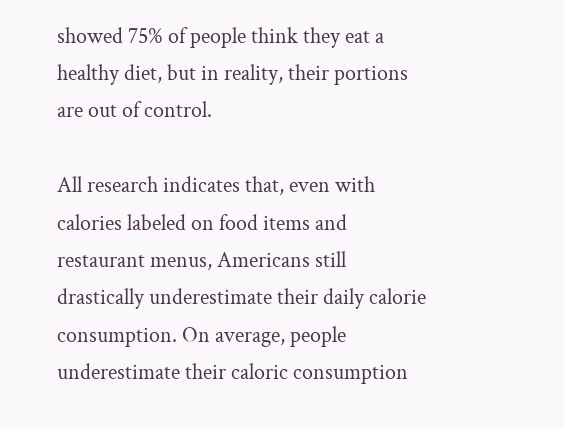showed 75% of people think they eat a healthy diet, but in reality, their portions are out of control.

All research indicates that, even with calories labeled on food items and restaurant menus, Americans still drastically underestimate their daily calorie consumption. On average, people underestimate their caloric consumption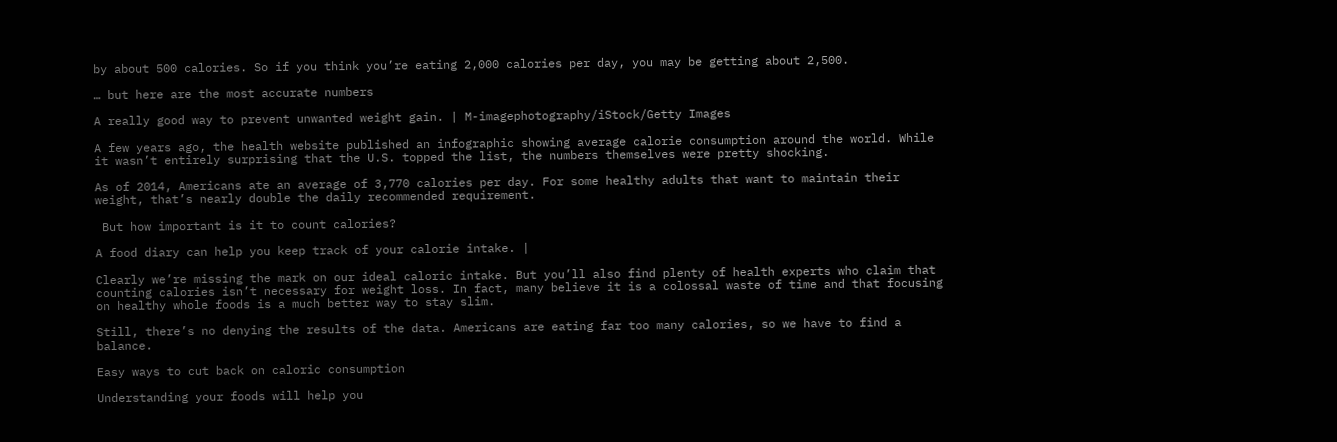by about 500 calories. So if you think you’re eating 2,000 calories per day, you may be getting about 2,500.

… but here are the most accurate numbers

A really good way to prevent unwanted weight gain. | M-imagephotography/iStock/Getty Images

A few years ago, the health website published an infographic showing average calorie consumption around the world. While it wasn’t entirely surprising that the U.S. topped the list, the numbers themselves were pretty shocking.

As of 2014, Americans ate an average of 3,770 calories per day. For some healthy adults that want to maintain their weight, that’s nearly double the daily recommended requirement.

 But how important is it to count calories?

A food diary can help you keep track of your calorie intake. |

Clearly we’re missing the mark on our ideal caloric intake. But you’ll also find plenty of health experts who claim that counting calories isn’t necessary for weight loss. In fact, many believe it is a colossal waste of time and that focusing on healthy whole foods is a much better way to stay slim.

Still, there’s no denying the results of the data. Americans are eating far too many calories, so we have to find a balance.

Easy ways to cut back on caloric consumption

Understanding your foods will help you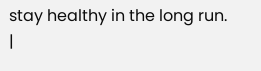stay healthy in the long run. |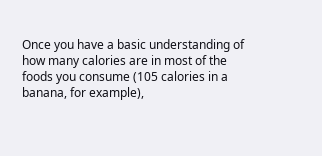Once you have a basic understanding of how many calories are in most of the foods you consume (105 calories in a banana, for example),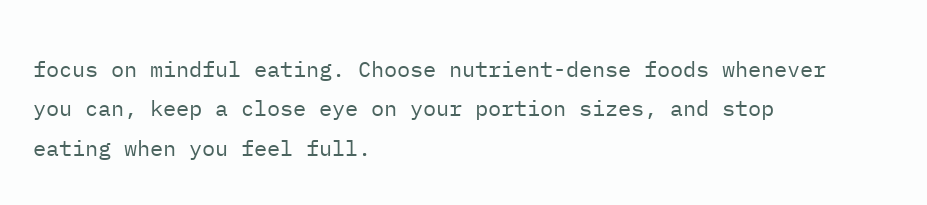focus on mindful eating. Choose nutrient-dense foods whenever you can, keep a close eye on your portion sizes, and stop eating when you feel full.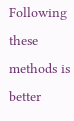Following these methods is better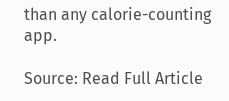than any calorie-counting app.

Source: Read Full Article